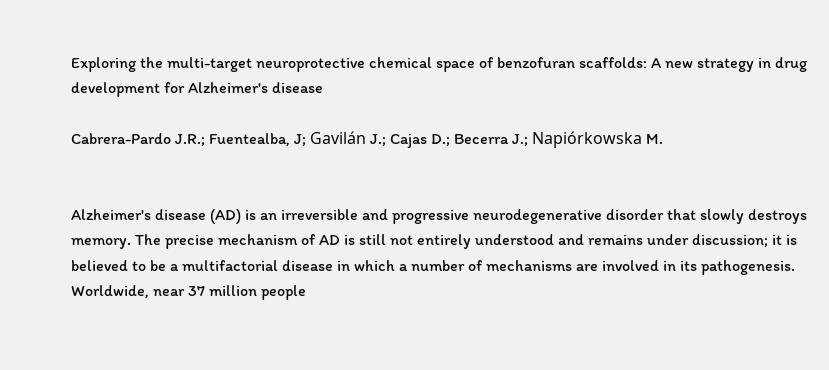Exploring the multi-target neuroprotective chemical space of benzofuran scaffolds: A new strategy in drug development for Alzheimer's disease

Cabrera-Pardo J.R.; Fuentealba, J; Gavilán J.; Cajas D.; Becerra J.; Napiórkowska M.


Alzheimer's disease (AD) is an irreversible and progressive neurodegenerative disorder that slowly destroys memory. The precise mechanism of AD is still not entirely understood and remains under discussion; it is believed to be a multifactorial disease in which a number of mechanisms are involved in its pathogenesis. Worldwide, near 37 million people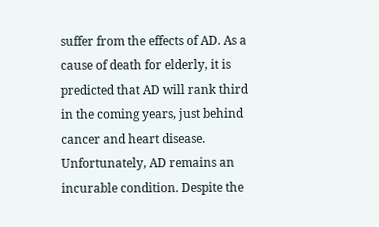suffer from the effects of AD. As a cause of death for elderly, it is predicted that AD will rank third in the coming years, just behind cancer and heart disease. Unfortunately, AD remains an incurable condition. Despite the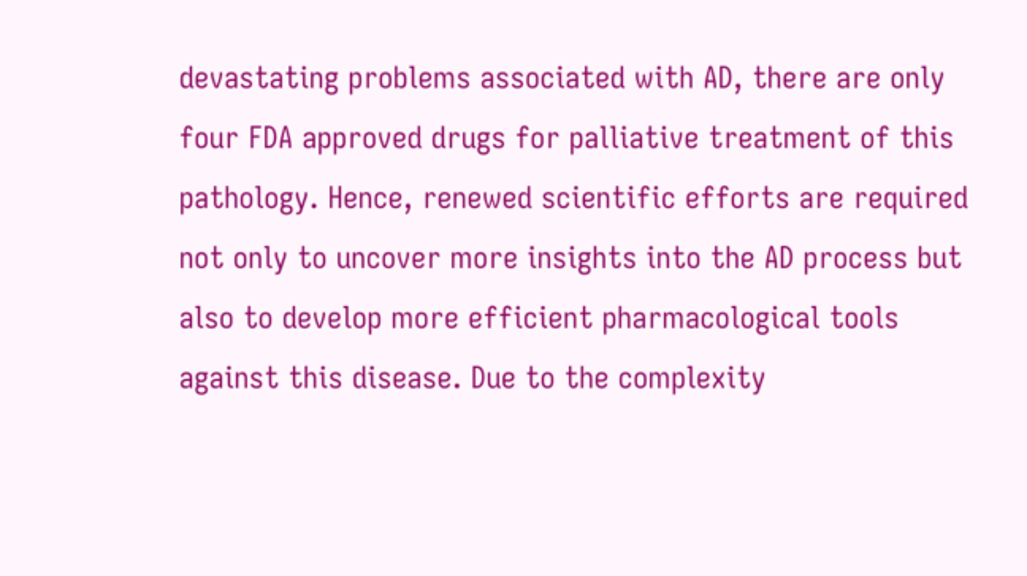devastating problems associated with AD, there are only four FDA approved drugs for palliative treatment of this pathology. Hence, renewed scientific efforts are required not only to uncover more insights into the AD process but also to develop more efficient pharmacological tools against this disease. Due to the complexity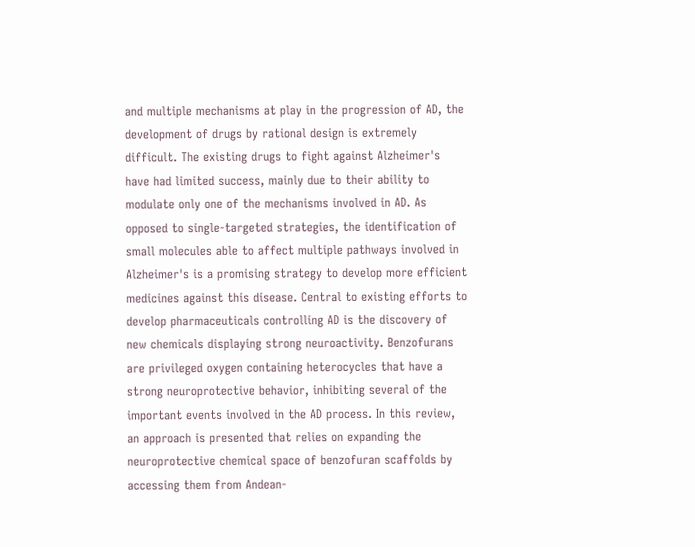and multiple mechanisms at play in the progression of AD, the development of drugs by rational design is extremely difficult. The existing drugs to fight against Alzheimer's have had limited success, mainly due to their ability to modulate only one of the mechanisms involved in AD. As opposed to single-targeted strategies, the identification of small molecules able to affect multiple pathways involved in Alzheimer's is a promising strategy to develop more efficient medicines against this disease. Central to existing efforts to develop pharmaceuticals controlling AD is the discovery of new chemicals displaying strong neuroactivity. Benzofurans are privileged oxygen containing heterocycles that have a strong neuroprotective behavior, inhibiting several of the important events involved in the AD process. In this review, an approach is presented that relies on expanding the neuroprotective chemical space of benzofuran scaffolds by accessing them from Andean-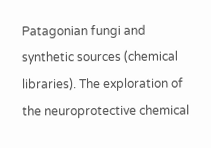Patagonian fungi and synthetic sources (chemical libraries). The exploration of the neuroprotective chemical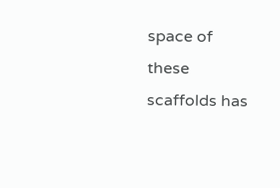space of these scaffolds has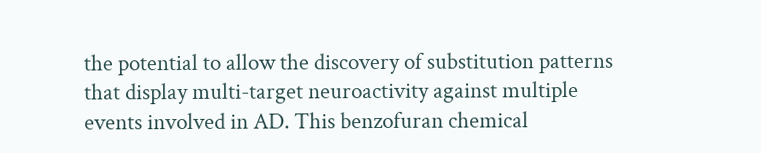the potential to allow the discovery of substitution patterns that display multi-target neuroactivity against multiple events involved in AD. This benzofuran chemical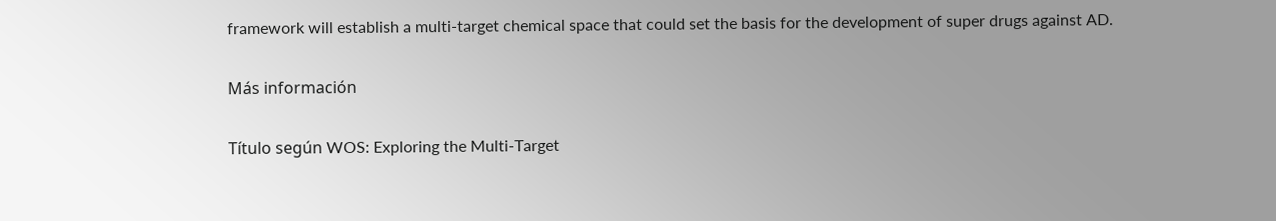framework will establish a multi-target chemical space that could set the basis for the development of super drugs against AD.

Más información

Título según WOS: Exploring the Multi-Target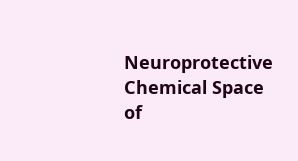Neuroprotective Chemical Space of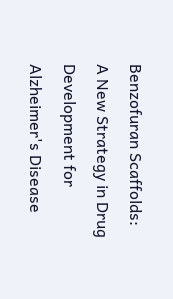Benzofuran Scaffolds: A New Strategy in Drug Development for Alzheimer's Disease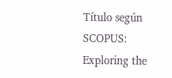Título según SCOPUS: Exploring the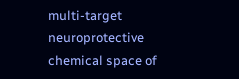multi-target neuroprotective chemical space of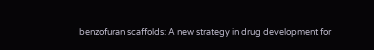benzofuran scaffolds: A new strategy in drug development for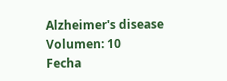Alzheimer's disease
Volumen: 10
Fecha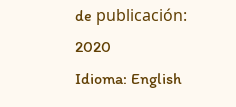de publicación: 2020
Idioma: English